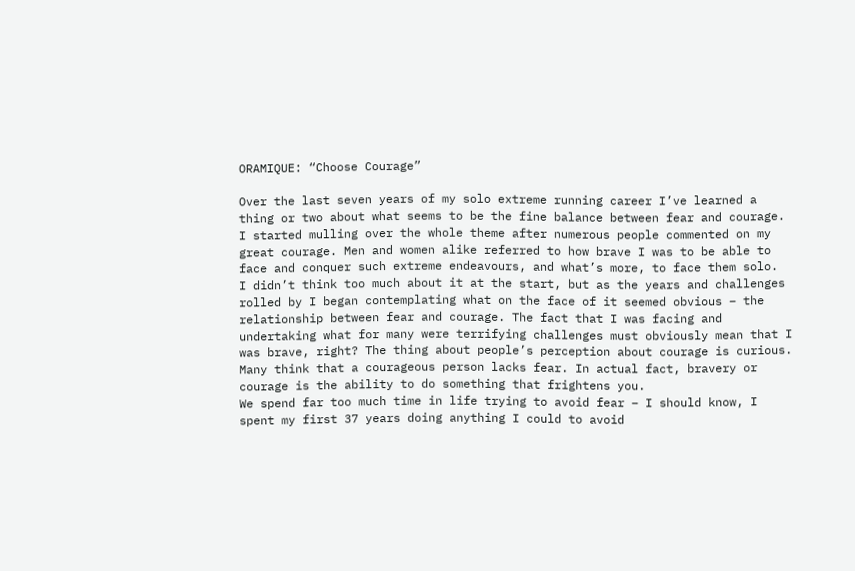ORAMIQUE: “Choose Courage”

Over the last seven years of my solo extreme running career I’ve learned a thing or two about what seems to be the fine balance between fear and courage. I started mulling over the whole theme after numerous people commented on my great courage. Men and women alike referred to how brave I was to be able to face and conquer such extreme endeavours, and what’s more, to face them solo.  I didn’t think too much about it at the start, but as the years and challenges rolled by I began contemplating what on the face of it seemed obvious – the relationship between fear and courage. The fact that I was facing and undertaking what for many were terrifying challenges must obviously mean that I was brave, right? The thing about people’s perception about courage is curious. Many think that a courageous person lacks fear. In actual fact, bravery or courage is the ability to do something that frightens you.
We spend far too much time in life trying to avoid fear – I should know, I spent my first 37 years doing anything I could to avoid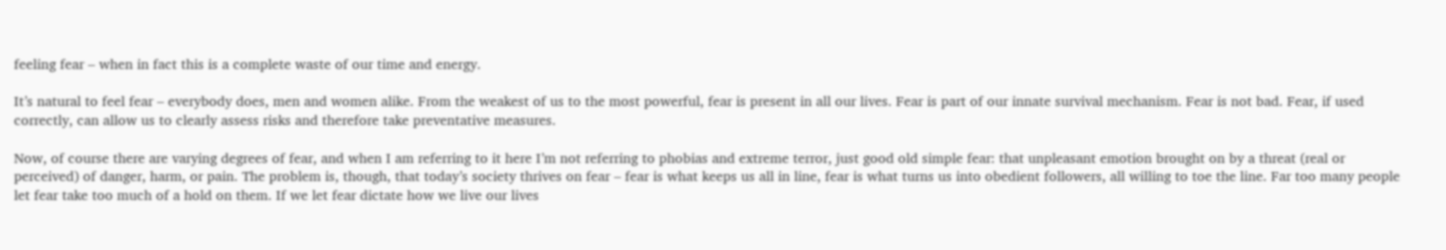feeling fear – when in fact this is a complete waste of our time and energy.

It’s natural to feel fear – everybody does, men and women alike. From the weakest of us to the most powerful, fear is present in all our lives. Fear is part of our innate survival mechanism. Fear is not bad. Fear, if used correctly, can allow us to clearly assess risks and therefore take preventative measures.

Now, of course there are varying degrees of fear, and when I am referring to it here I’m not referring to phobias and extreme terror, just good old simple fear: that unpleasant emotion brought on by a threat (real or perceived) of danger, harm, or pain. The problem is, though, that today’s society thrives on fear – fear is what keeps us all in line, fear is what turns us into obedient followers, all willing to toe the line. Far too many people let fear take too much of a hold on them. If we let fear dictate how we live our lives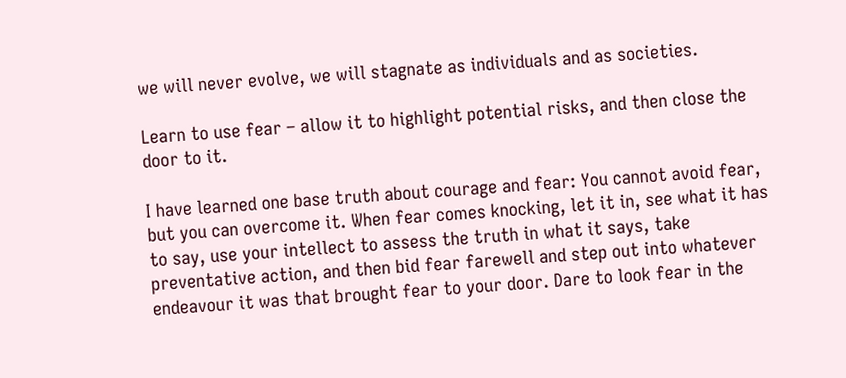we will never evolve, we will stagnate as individuals and as societies.

Learn to use fear – allow it to highlight potential risks, and then close the door to it.

I have learned one base truth about courage and fear: You cannot avoid fear, but you can overcome it. When fear comes knocking, let it in, see what it has to say, use your intellect to assess the truth in what it says, take preventative action, and then bid fear farewell and step out into whatever endeavour it was that brought fear to your door. Dare to look fear in the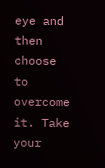eye and then choose to overcome it. Take your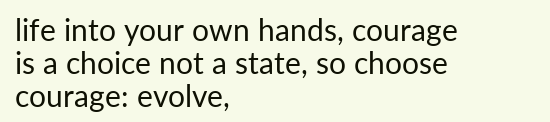life into your own hands, courage is a choice not a state, so choose courage: evolve,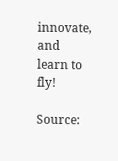innovate, and learn to fly!

Source: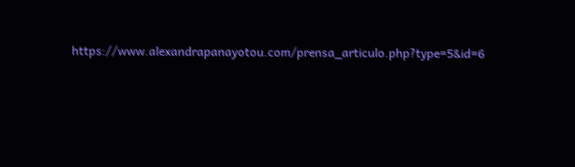https://www.alexandrapanayotou.com/prensa_articulo.php?type=5&id=6